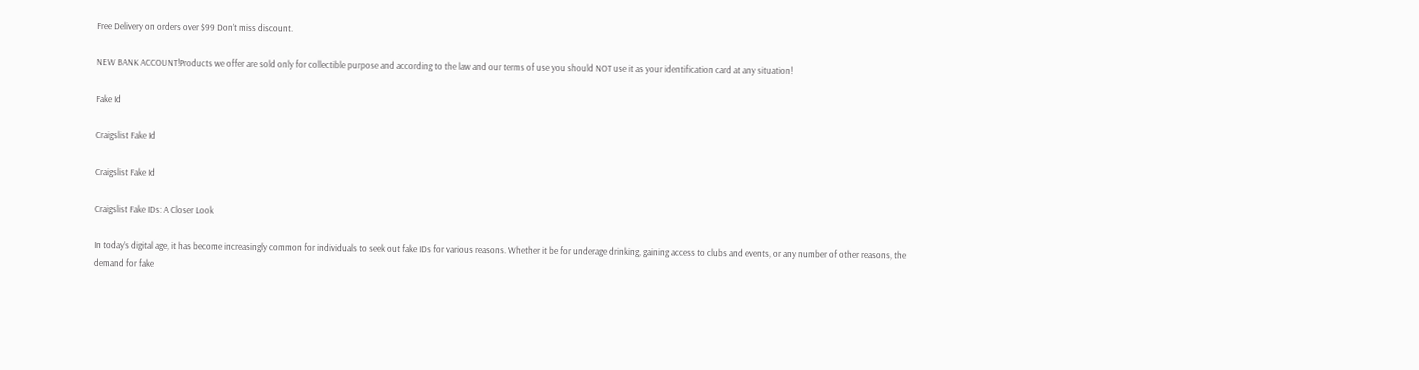Free Delivery on orders over $99 Don’t miss discount.

NEW BANK ACCOUNT!Products we offer are sold only for collectible purpose and according to the law and our terms of use you should NOT use it as your identification card at any situation!

Fake Id

Craigslist Fake Id

Craigslist Fake Id

Craigslist Fake IDs: A Closer Look

In today’s digital age, it has become increasingly common for individuals to seek out fake IDs for various reasons. Whether it be for underage drinking, gaining access to clubs and events, or any number of other reasons, the demand for fake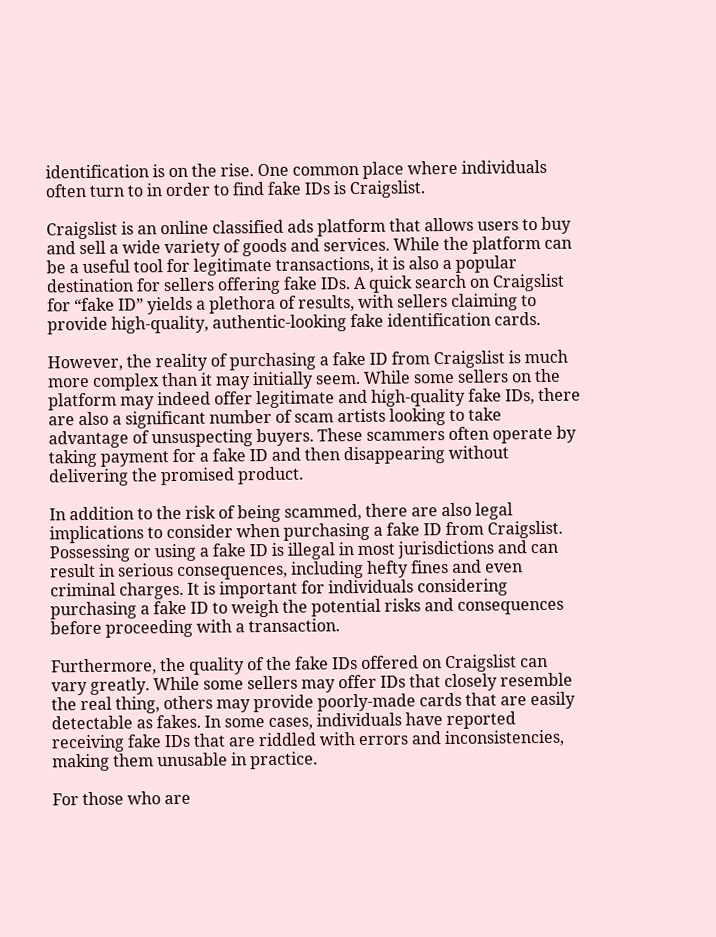identification is on the rise. One common place where individuals often turn to in order to find fake IDs is Craigslist.

Craigslist is an online classified ads platform that allows users to buy and sell a wide variety of goods and services. While the platform can be a useful tool for legitimate transactions, it is also a popular destination for sellers offering fake IDs. A quick search on Craigslist for “fake ID” yields a plethora of results, with sellers claiming to provide high-quality, authentic-looking fake identification cards.

However, the reality of purchasing a fake ID from Craigslist is much more complex than it may initially seem. While some sellers on the platform may indeed offer legitimate and high-quality fake IDs, there are also a significant number of scam artists looking to take advantage of unsuspecting buyers. These scammers often operate by taking payment for a fake ID and then disappearing without delivering the promised product.

In addition to the risk of being scammed, there are also legal implications to consider when purchasing a fake ID from Craigslist. Possessing or using a fake ID is illegal in most jurisdictions and can result in serious consequences, including hefty fines and even criminal charges. It is important for individuals considering purchasing a fake ID to weigh the potential risks and consequences before proceeding with a transaction.

Furthermore, the quality of the fake IDs offered on Craigslist can vary greatly. While some sellers may offer IDs that closely resemble the real thing, others may provide poorly-made cards that are easily detectable as fakes. In some cases, individuals have reported receiving fake IDs that are riddled with errors and inconsistencies, making them unusable in practice.

For those who are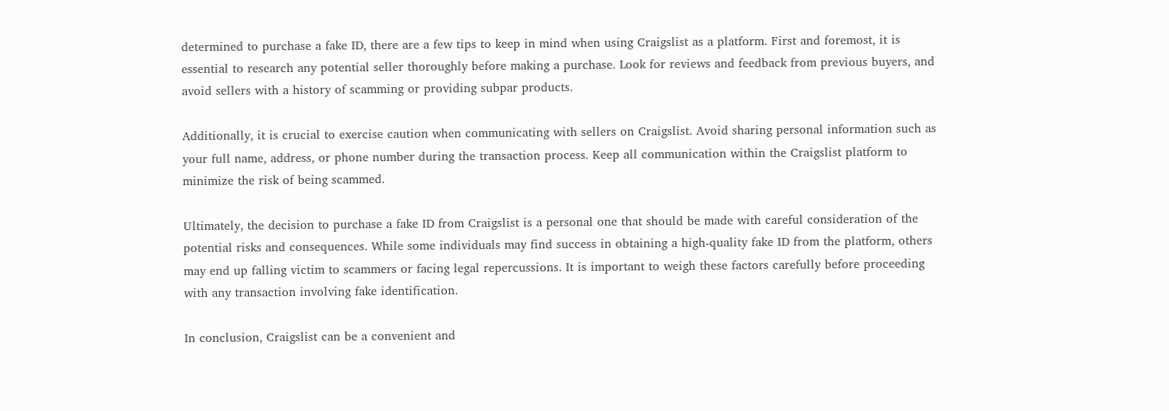determined to purchase a fake ID, there are a few tips to keep in mind when using Craigslist as a platform. First and foremost, it is essential to research any potential seller thoroughly before making a purchase. Look for reviews and feedback from previous buyers, and avoid sellers with a history of scamming or providing subpar products.

Additionally, it is crucial to exercise caution when communicating with sellers on Craigslist. Avoid sharing personal information such as your full name, address, or phone number during the transaction process. Keep all communication within the Craigslist platform to minimize the risk of being scammed.

Ultimately, the decision to purchase a fake ID from Craigslist is a personal one that should be made with careful consideration of the potential risks and consequences. While some individuals may find success in obtaining a high-quality fake ID from the platform, others may end up falling victim to scammers or facing legal repercussions. It is important to weigh these factors carefully before proceeding with any transaction involving fake identification.

In conclusion, Craigslist can be a convenient and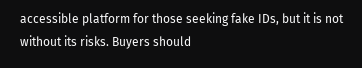accessible platform for those seeking fake IDs, but it is not without its risks. Buyers should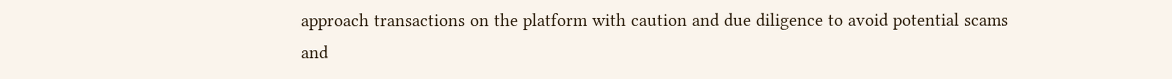approach transactions on the platform with caution and due diligence to avoid potential scams and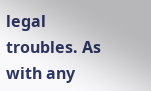legal troubles. As with any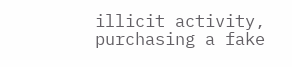illicit activity, purchasing a fake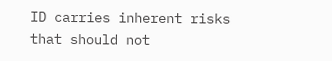ID carries inherent risks that should not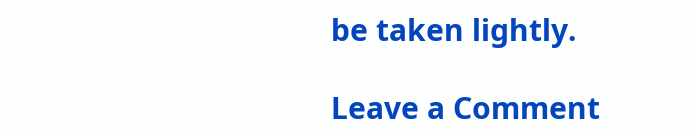be taken lightly.

Leave a Comment